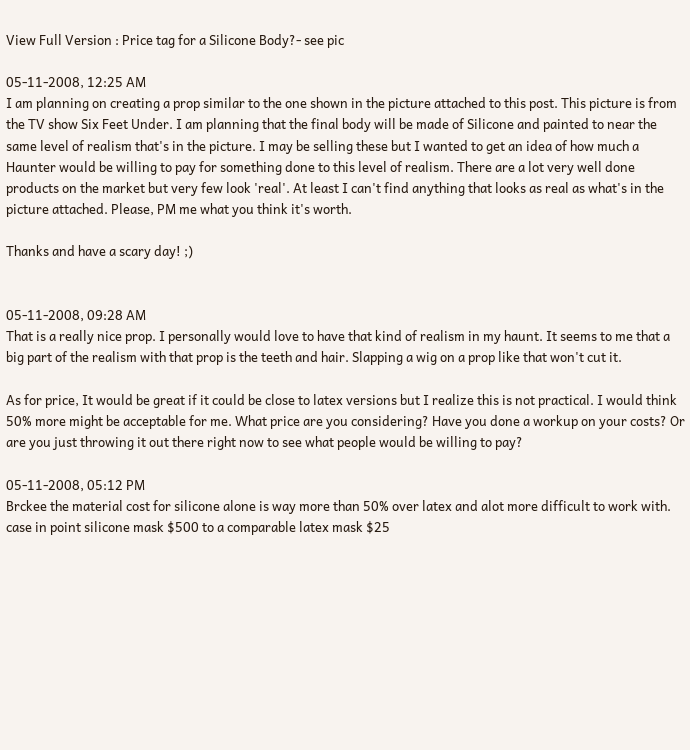View Full Version : Price tag for a Silicone Body?- see pic

05-11-2008, 12:25 AM
I am planning on creating a prop similar to the one shown in the picture attached to this post. This picture is from the TV show Six Feet Under. I am planning that the final body will be made of Silicone and painted to near the same level of realism that's in the picture. I may be selling these but I wanted to get an idea of how much a Haunter would be willing to pay for something done to this level of realism. There are a lot very well done products on the market but very few look 'real'. At least I can't find anything that looks as real as what's in the picture attached. Please, PM me what you think it's worth.

Thanks and have a scary day! ;)


05-11-2008, 09:28 AM
That is a really nice prop. I personally would love to have that kind of realism in my haunt. It seems to me that a big part of the realism with that prop is the teeth and hair. Slapping a wig on a prop like that won't cut it.

As for price, It would be great if it could be close to latex versions but I realize this is not practical. I would think 50% more might be acceptable for me. What price are you considering? Have you done a workup on your costs? Or are you just throwing it out there right now to see what people would be willing to pay?

05-11-2008, 05:12 PM
Brckee the material cost for silicone alone is way more than 50% over latex and alot more difficult to work with. case in point silicone mask $500 to a comparable latex mask $25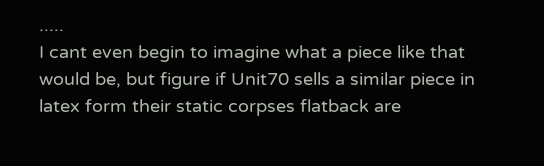.....
I cant even begin to imagine what a piece like that would be, but figure if Unit70 sells a similar piece in latex form their static corpses flatback are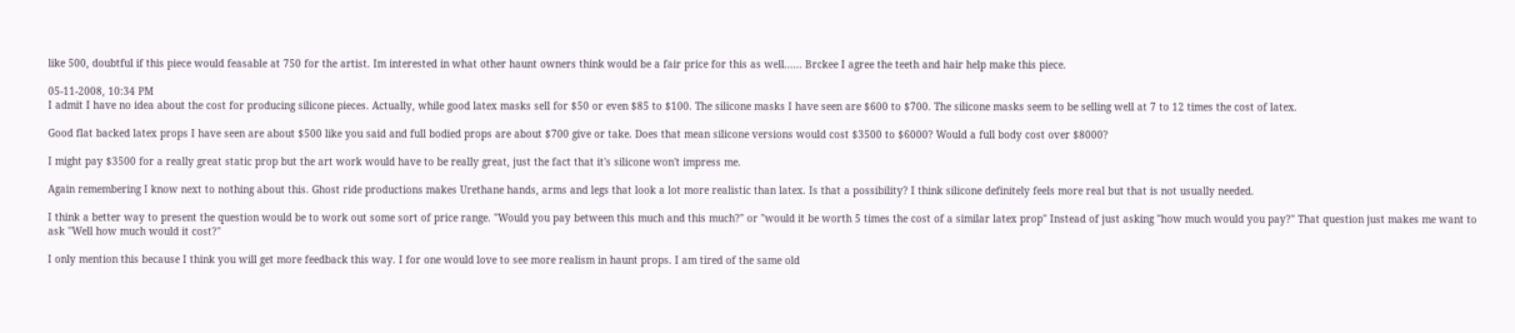like 500, doubtful if this piece would feasable at 750 for the artist. Im interested in what other haunt owners think would be a fair price for this as well...... Brckee I agree the teeth and hair help make this piece.

05-11-2008, 10:34 PM
I admit I have no idea about the cost for producing silicone pieces. Actually, while good latex masks sell for $50 or even $85 to $100. The silicone masks I have seen are $600 to $700. The silicone masks seem to be selling well at 7 to 12 times the cost of latex.

Good flat backed latex props I have seen are about $500 like you said and full bodied props are about $700 give or take. Does that mean silicone versions would cost $3500 to $6000? Would a full body cost over $8000?

I might pay $3500 for a really great static prop but the art work would have to be really great, just the fact that it's silicone won't impress me.

Again remembering I know next to nothing about this. Ghost ride productions makes Urethane hands, arms and legs that look a lot more realistic than latex. Is that a possibility? I think silicone definitely feels more real but that is not usually needed.

I think a better way to present the question would be to work out some sort of price range. "Would you pay between this much and this much?" or "would it be worth 5 times the cost of a similar latex prop" Instead of just asking "how much would you pay?" That question just makes me want to ask "Well how much would it cost?"

I only mention this because I think you will get more feedback this way. I for one would love to see more realism in haunt props. I am tired of the same old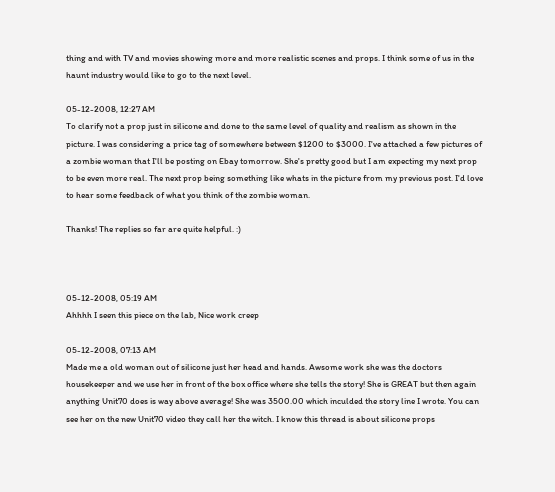thing and with TV and movies showing more and more realistic scenes and props. I think some of us in the haunt industry would like to go to the next level.

05-12-2008, 12:27 AM
To clarify not a prop just in silicone and done to the same level of quality and realism as shown in the picture. I was considering a price tag of somewhere between $1200 to $3000. I've attached a few pictures of a zombie woman that I'll be posting on Ebay tomorrow. She's pretty good but I am expecting my next prop to be even more real. The next prop being something like whats in the picture from my previous post. I'd love to hear some feedback of what you think of the zombie woman.

Thanks! The replies so far are quite helpful. :)



05-12-2008, 05:19 AM
Ahhhh I seen this piece on the lab, Nice work creep

05-12-2008, 07:13 AM
Made me a old woman out of silicone just her head and hands. Awsome work she was the doctors housekeeper and we use her in front of the box office where she tells the story! She is GREAT but then again anything Unit70 does is way above average! She was 3500.00 which inculded the story line I wrote. You can see her on the new Unit70 video they call her the witch. I know this thread is about silicone props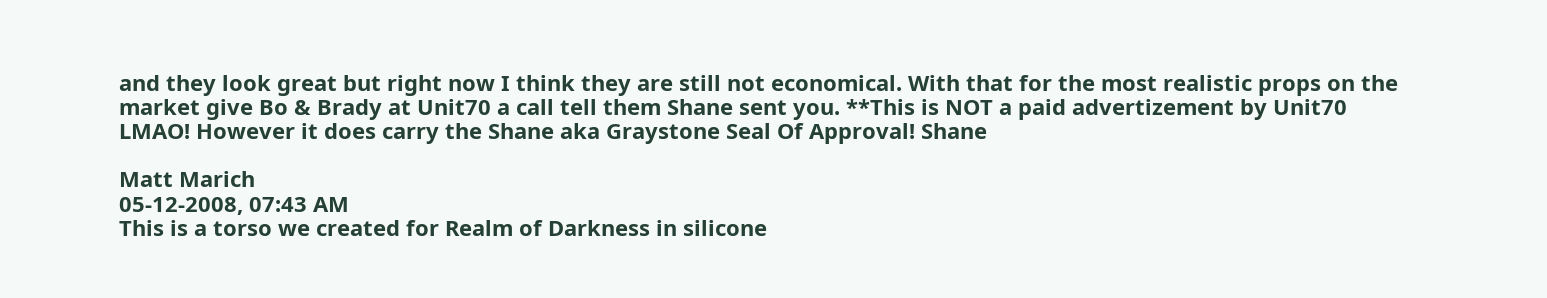and they look great but right now I think they are still not economical. With that for the most realistic props on the market give Bo & Brady at Unit70 a call tell them Shane sent you. **This is NOT a paid advertizement by Unit70 LMAO! However it does carry the Shane aka Graystone Seal Of Approval! Shane

Matt Marich
05-12-2008, 07:43 AM
This is a torso we created for Realm of Darkness in silicone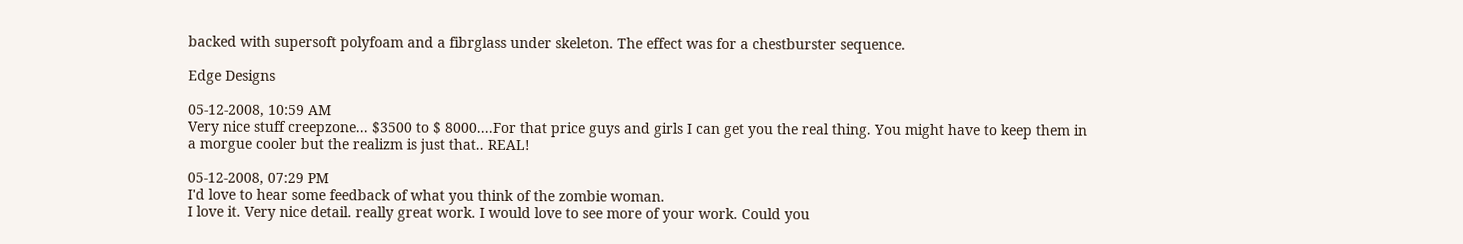backed with supersoft polyfoam and a fibrglass under skeleton. The effect was for a chestburster sequence.

Edge Designs

05-12-2008, 10:59 AM
Very nice stuff creepzone... $3500 to $ 8000....For that price guys and girls I can get you the real thing. You might have to keep them in a morgue cooler but the realizm is just that.. REAL!

05-12-2008, 07:29 PM
I'd love to hear some feedback of what you think of the zombie woman.
I love it. Very nice detail. really great work. I would love to see more of your work. Could you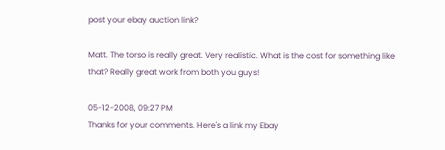post your ebay auction link?

Matt. The torso is really great. Very realistic. What is the cost for something like that? Really great work from both you guys!

05-12-2008, 09:27 PM
Thanks for your comments. Here's a link my Ebay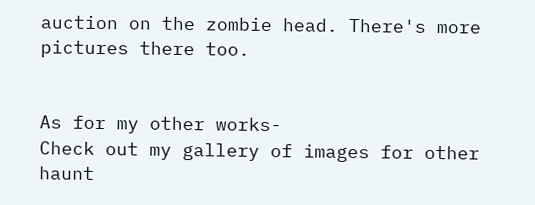auction on the zombie head. There's more pictures there too.


As for my other works-
Check out my gallery of images for other haunt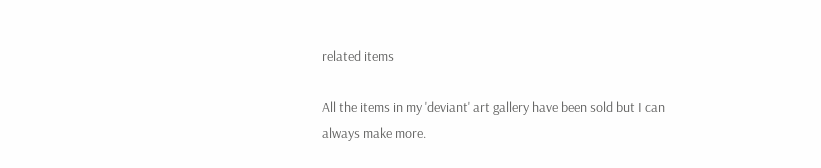related items

All the items in my 'deviant' art gallery have been sold but I can always make more.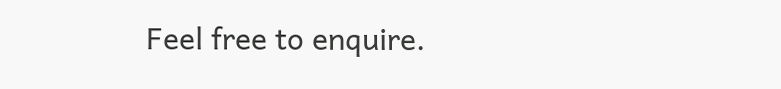Feel free to enquire.